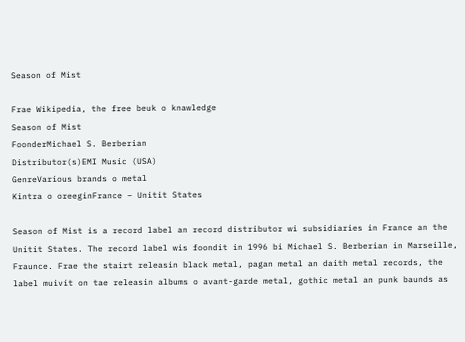Season of Mist

Frae Wikipedia, the free beuk o knawledge
Season of Mist
FoonderMichael S. Berberian
Distributor(s)EMI Music (USA)
GenreVarious brands o metal
Kintra o oreeginFrance – Unitit States

Season of Mist is a record label an record distributor wi subsidiaries in France an the Unitit States. The record label wis foondit in 1996 bi Michael S. Berberian in Marseille, Fraunce. Frae the stairt releasin black metal, pagan metal an daith metal records, the label muivit on tae releasin albums o avant-garde metal, gothic metal an punk baunds as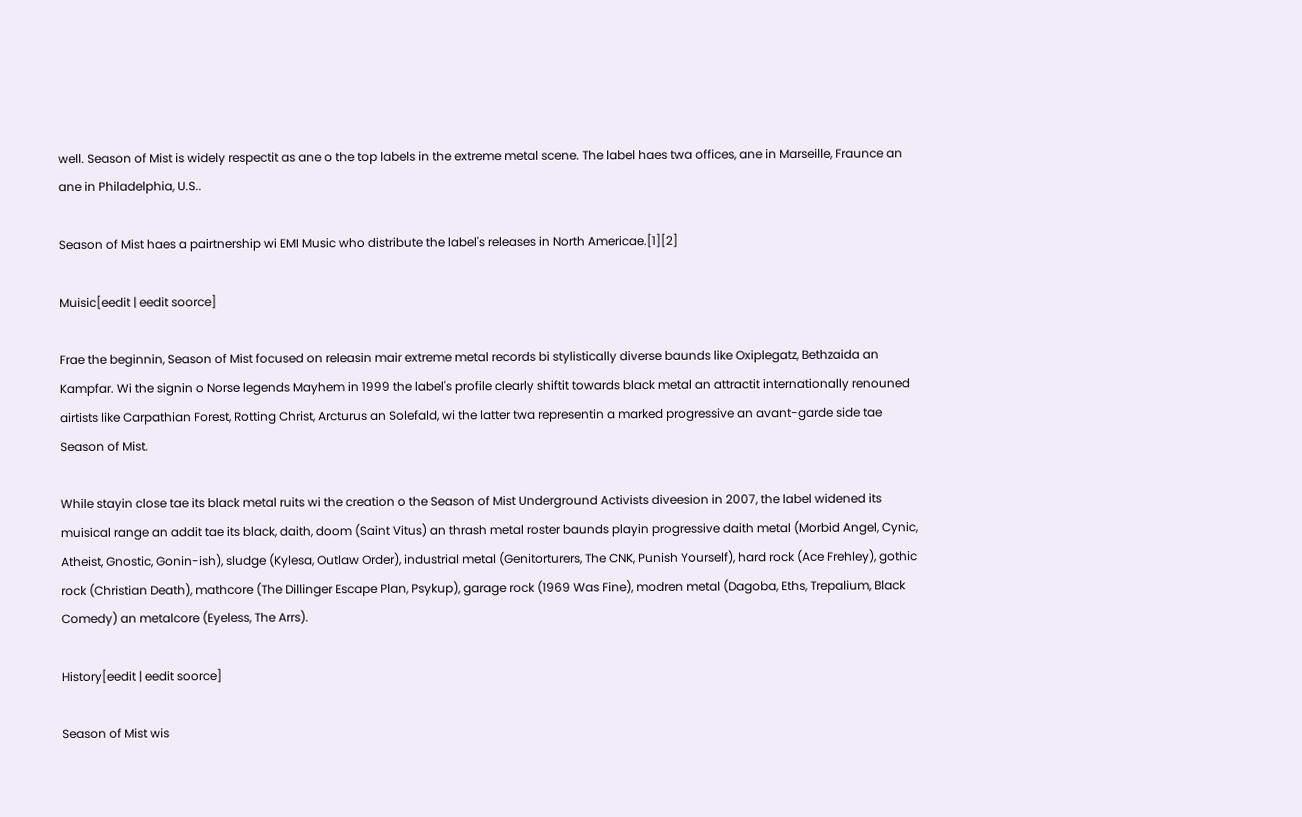well. Season of Mist is widely respectit as ane o the top labels in the extreme metal scene. The label haes twa offices, ane in Marseille, Fraunce an ane in Philadelphia, U.S..

Season of Mist haes a pairtnership wi EMI Music who distribute the label's releases in North Americae.[1][2]

Muisic[eedit | eedit soorce]

Frae the beginnin, Season of Mist focused on releasin mair extreme metal records bi stylistically diverse baunds like Oxiplegatz, Bethzaida an Kampfar. Wi the signin o Norse legends Mayhem in 1999 the label's profile clearly shiftit towards black metal an attractit internationally renouned airtists like Carpathian Forest, Rotting Christ, Arcturus an Solefald, wi the latter twa representin a marked progressive an avant-garde side tae Season of Mist.

While stayin close tae its black metal ruits wi the creation o the Season of Mist Underground Activists diveesion in 2007, the label widened its muisical range an addit tae its black, daith, doom (Saint Vitus) an thrash metal roster baunds playin progressive daith metal (Morbid Angel, Cynic, Atheist, Gnostic, Gonin-ish), sludge (Kylesa, Outlaw Order), industrial metal (Genitorturers, The CNK, Punish Yourself), hard rock (Ace Frehley), gothic rock (Christian Death), mathcore (The Dillinger Escape Plan, Psykup), garage rock (1969 Was Fine), modren metal (Dagoba, Eths, Trepalium, Black Comedy) an metalcore (Eyeless, The Arrs).

History[eedit | eedit soorce]

Season of Mist wis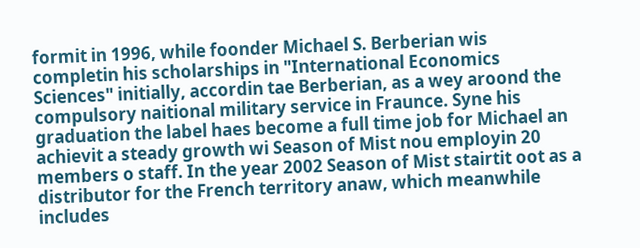formit in 1996, while foonder Michael S. Berberian wis completin his scholarships in "International Economics Sciences" initially, accordin tae Berberian, as a wey aroond the compulsory naitional military service in Fraunce. Syne his graduation the label haes become a full time job for Michael an achievit a steady growth wi Season of Mist nou employin 20 members o staff. In the year 2002 Season of Mist stairtit oot as a distributor for the French territory anaw, which meanwhile includes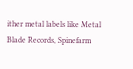ither metal labels like Metal Blade Records, Spinefarm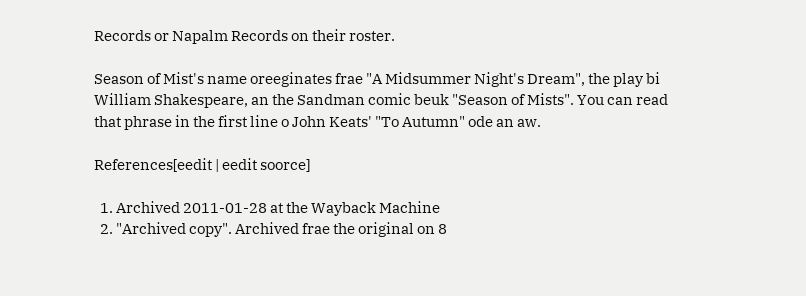Records or Napalm Records on their roster.

Season of Mist's name oreeginates frae "A Midsummer Night's Dream", the play bi William Shakespeare, an the Sandman comic beuk "Season of Mists". You can read that phrase in the first line o John Keats' "To Autumn" ode an aw.

References[eedit | eedit soorce]

  1. Archived 2011-01-28 at the Wayback Machine
  2. "Archived copy". Archived frae the original on 8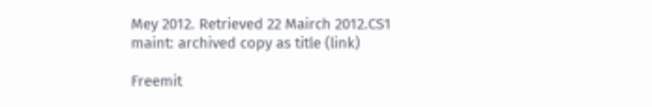Mey 2012. Retrieved 22 Mairch 2012.CS1 maint: archived copy as title (link)

Freemit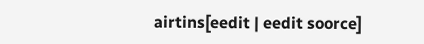airtins[eedit | eedit soorce]